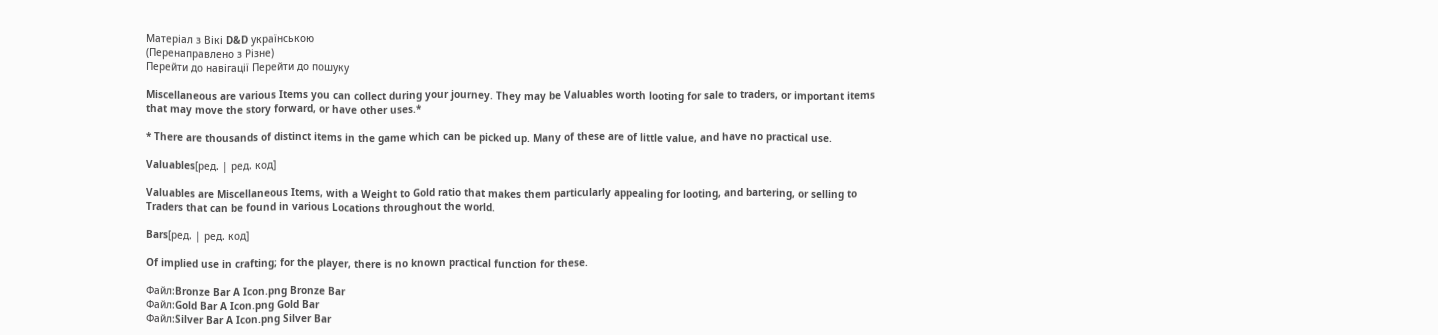Матеріал з Вікі D&D українською
(Перенаправлено з Різне)
Перейти до навігації Перейти до пошуку

Miscellaneous are various Items you can collect during your journey. They may be Valuables worth looting for sale to traders, or important items that may move the story forward, or have other uses.*

* There are thousands of distinct items in the game which can be picked up. Many of these are of little value, and have no practical use.

Valuables[ред. | ред. код]

Valuables are Miscellaneous Items, with a Weight to Gold ratio that makes them particularly appealing for looting, and bartering, or selling to Traders that can be found in various Locations throughout the world.

Bars[ред. | ред. код]

Of implied use in crafting; for the player, there is no known practical function for these.

Файл:Bronze Bar A Icon.png Bronze Bar
Файл:Gold Bar A Icon.png Gold Bar
Файл:Silver Bar A Icon.png Silver Bar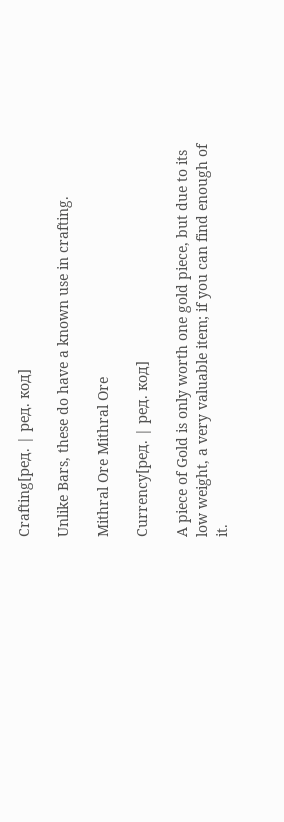Crafting[ред. | ред. код]

Unlike Bars, these do have a known use in crafting.

Mithral Ore Mithral Ore

Currency[ред. | ред. код]

A piece of Gold is only worth one gold piece, but due to its low weight, a very valuable item; if you can find enough of it.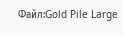Файл:Gold Pile Large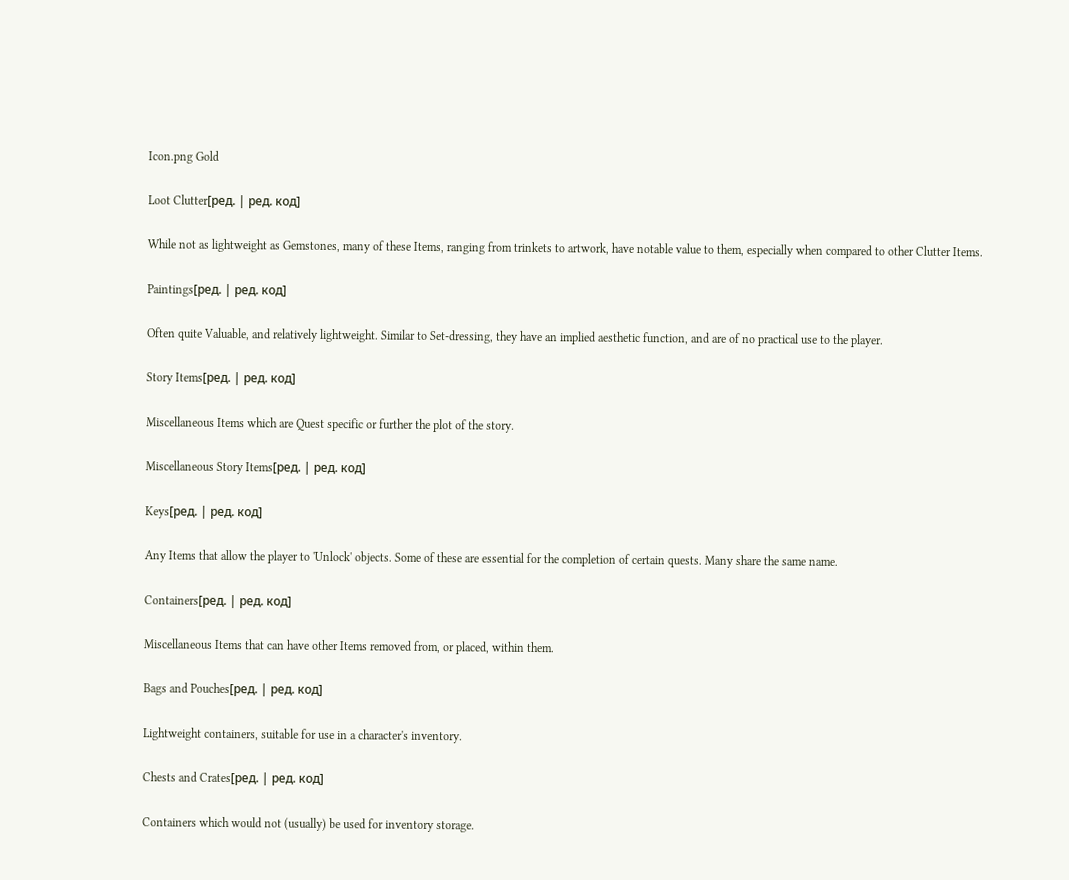Icon.png Gold

Loot Clutter[ред. | ред. код]

While not as lightweight as Gemstones, many of these Items, ranging from trinkets to artwork, have notable value to them, especially when compared to other Clutter Items.

Paintings[ред. | ред. код]

Often quite Valuable, and relatively lightweight. Similar to Set-dressing, they have an implied aesthetic function, and are of no practical use to the player.

Story Items[ред. | ред. код]

Miscellaneous Items which are Quest specific or further the plot of the story.

Miscellaneous Story Items[ред. | ред. код]

Keys[ред. | ред. код]

Any Items that allow the player to 'Unlock' objects. Some of these are essential for the completion of certain quests. Many share the same name.

Containers[ред. | ред. код]

Miscellaneous Items that can have other Items removed from, or placed, within them.

Bags and Pouches[ред. | ред. код]

Lightweight containers, suitable for use in a character's inventory.

Chests and Crates[ред. | ред. код]

Containers which would not (usually) be used for inventory storage.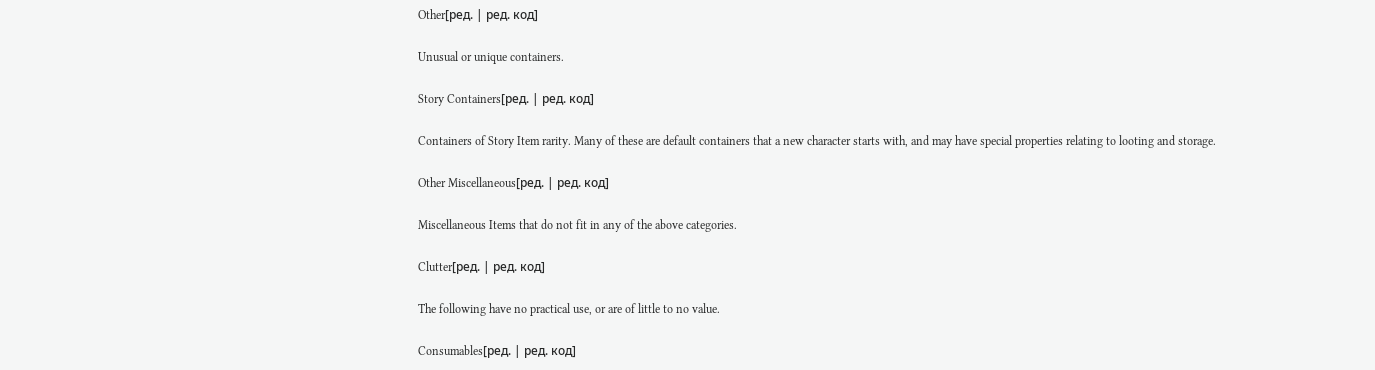Other[ред. | ред. код]

Unusual or unique containers.

Story Containers[ред. | ред. код]

Containers of Story Item rarity. Many of these are default containers that a new character starts with, and may have special properties relating to looting and storage.

Other Miscellaneous[ред. | ред. код]

Miscellaneous Items that do not fit in any of the above categories.

Clutter[ред. | ред. код]

The following have no practical use, or are of little to no value.

Consumables[ред. | ред. код]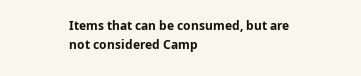Items that can be consumed, but are not considered Camp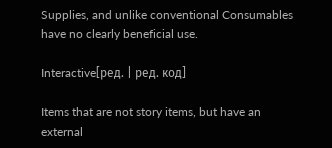Supplies, and unlike conventional Consumables have no clearly beneficial use.

Interactive[ред. | ред. код]

Items that are not story items, but have an external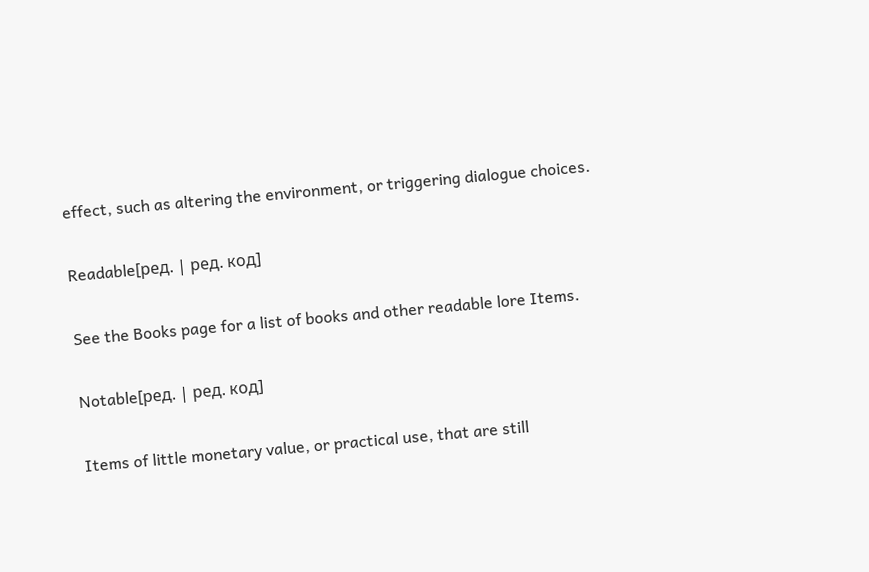effect, such as altering the environment, or triggering dialogue choices.

Readable[ред. | ред. код]

See the Books page for a list of books and other readable lore Items.

Notable[ред. | ред. код]

Items of little monetary value, or practical use, that are still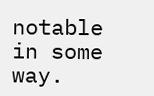notable in some way.